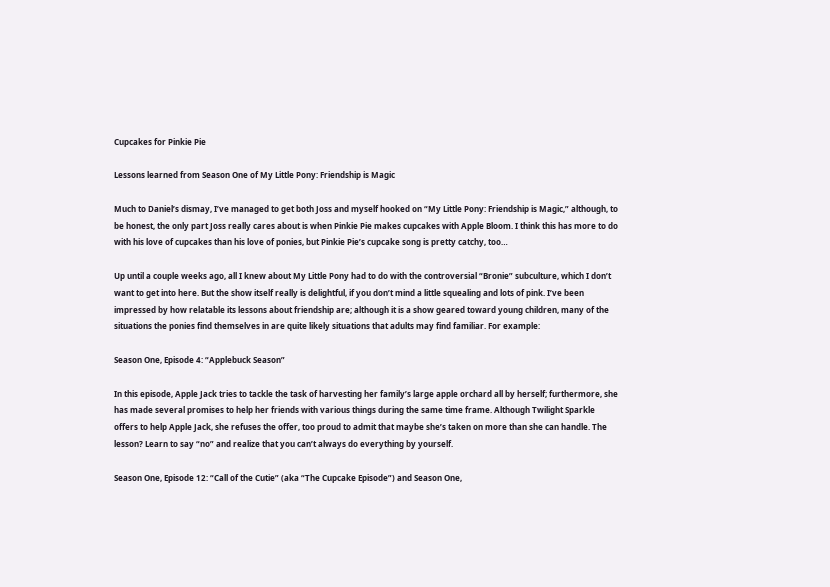Cupcakes for Pinkie Pie

Lessons learned from Season One of My Little Pony: Friendship is Magic

Much to Daniel’s dismay, I’ve managed to get both Joss and myself hooked on “My Little Pony: Friendship is Magic,” although, to be honest, the only part Joss really cares about is when Pinkie Pie makes cupcakes with Apple Bloom. I think this has more to do with his love of cupcakes than his love of ponies, but Pinkie Pie’s cupcake song is pretty catchy, too…

Up until a couple weeks ago, all I knew about My Little Pony had to do with the controversial “Bronie” subculture, which I don’t want to get into here. But the show itself really is delightful, if you don’t mind a little squealing and lots of pink. I’ve been impressed by how relatable its lessons about friendship are; although it is a show geared toward young children, many of the situations the ponies find themselves in are quite likely situations that adults may find familiar. For example:

Season One, Episode 4: “Applebuck Season”

In this episode, Apple Jack tries to tackle the task of harvesting her family’s large apple orchard all by herself; furthermore, she has made several promises to help her friends with various things during the same time frame. Although Twilight Sparkle offers to help Apple Jack, she refuses the offer, too proud to admit that maybe she’s taken on more than she can handle. The lesson? Learn to say “no” and realize that you can’t always do everything by yourself.

Season One, Episode 12: “Call of the Cutie” (aka “The Cupcake Episode”) and Season One,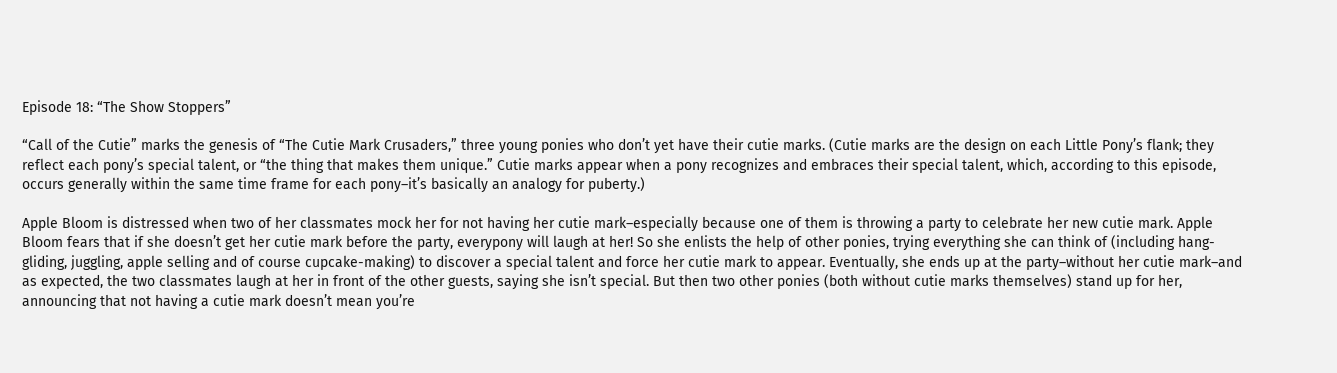Episode 18: “The Show Stoppers”

“Call of the Cutie” marks the genesis of “The Cutie Mark Crusaders,” three young ponies who don’t yet have their cutie marks. (Cutie marks are the design on each Little Pony’s flank; they reflect each pony’s special talent, or “the thing that makes them unique.” Cutie marks appear when a pony recognizes and embraces their special talent, which, according to this episode, occurs generally within the same time frame for each pony–it’s basically an analogy for puberty.)

Apple Bloom is distressed when two of her classmates mock her for not having her cutie mark–especially because one of them is throwing a party to celebrate her new cutie mark. Apple Bloom fears that if she doesn’t get her cutie mark before the party, everypony will laugh at her! So she enlists the help of other ponies, trying everything she can think of (including hang-gliding, juggling, apple selling and of course cupcake-making) to discover a special talent and force her cutie mark to appear. Eventually, she ends up at the party–without her cutie mark–and as expected, the two classmates laugh at her in front of the other guests, saying she isn’t special. But then two other ponies (both without cutie marks themselves) stand up for her, announcing that not having a cutie mark doesn’t mean you’re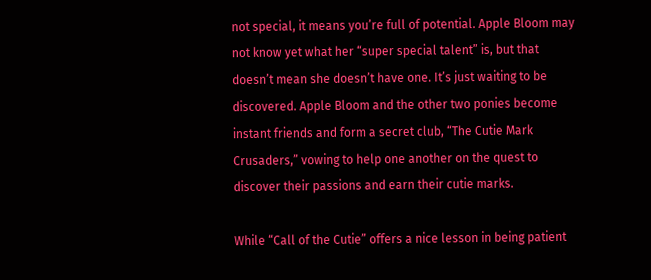not special, it means you’re full of potential. Apple Bloom may not know yet what her “super special talent” is, but that doesn’t mean she doesn’t have one. It’s just waiting to be discovered. Apple Bloom and the other two ponies become instant friends and form a secret club, “The Cutie Mark Crusaders,” vowing to help one another on the quest to discover their passions and earn their cutie marks.

While “Call of the Cutie” offers a nice lesson in being patient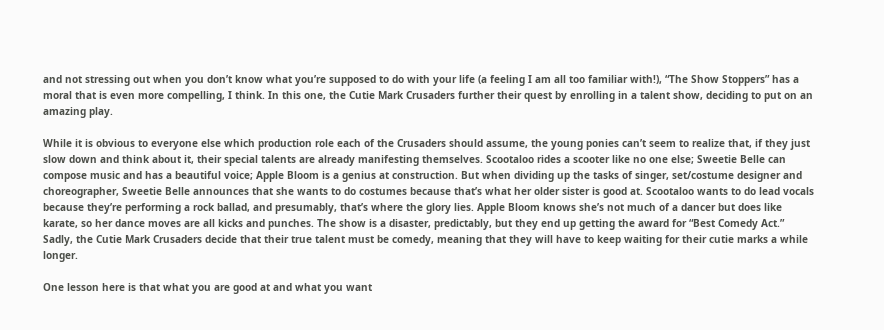and not stressing out when you don’t know what you’re supposed to do with your life (a feeling I am all too familiar with!), “The Show Stoppers” has a moral that is even more compelling, I think. In this one, the Cutie Mark Crusaders further their quest by enrolling in a talent show, deciding to put on an amazing play.

While it is obvious to everyone else which production role each of the Crusaders should assume, the young ponies can’t seem to realize that, if they just slow down and think about it, their special talents are already manifesting themselves. Scootaloo rides a scooter like no one else; Sweetie Belle can compose music and has a beautiful voice; Apple Bloom is a genius at construction. But when dividing up the tasks of singer, set/costume designer and choreographer, Sweetie Belle announces that she wants to do costumes because that’s what her older sister is good at. Scootaloo wants to do lead vocals because they’re performing a rock ballad, and presumably, that’s where the glory lies. Apple Bloom knows she’s not much of a dancer but does like karate, so her dance moves are all kicks and punches. The show is a disaster, predictably, but they end up getting the award for “Best Comedy Act.” Sadly, the Cutie Mark Crusaders decide that their true talent must be comedy, meaning that they will have to keep waiting for their cutie marks a while longer.

One lesson here is that what you are good at and what you want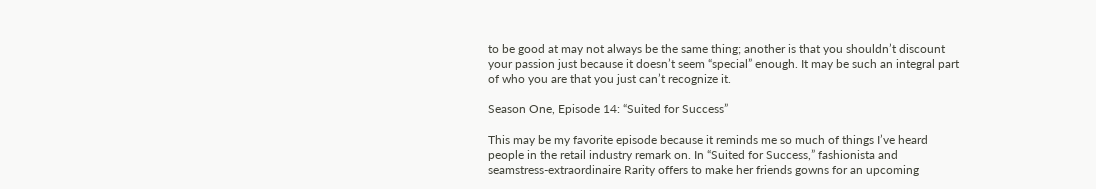to be good at may not always be the same thing; another is that you shouldn’t discount your passion just because it doesn’t seem “special” enough. It may be such an integral part of who you are that you just can’t recognize it.

Season One, Episode 14: “Suited for Success”

This may be my favorite episode because it reminds me so much of things I’ve heard people in the retail industry remark on. In “Suited for Success,” fashionista and seamstress-extraordinaire Rarity offers to make her friends gowns for an upcoming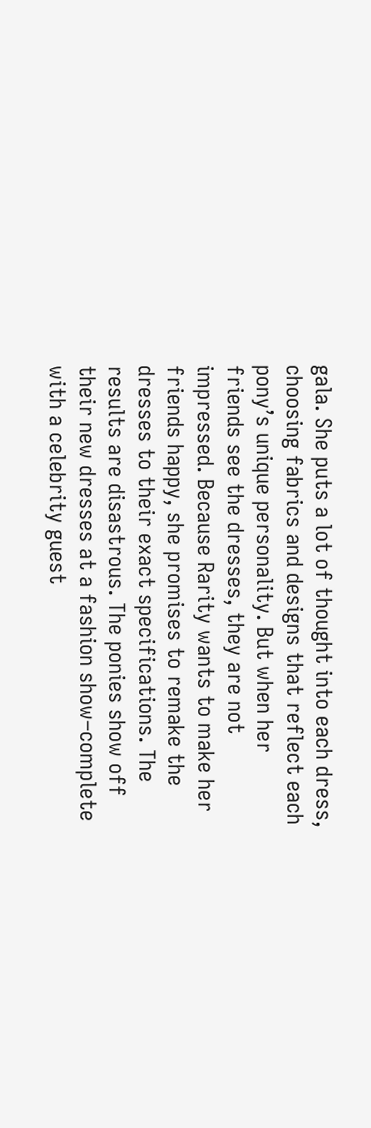gala. She puts a lot of thought into each dress, choosing fabrics and designs that reflect each pony’s unique personality. But when her friends see the dresses, they are not impressed. Because Rarity wants to make her friends happy, she promises to remake the dresses to their exact specifications. The results are disastrous. The ponies show off their new dresses at a fashion show–complete with a celebrity guest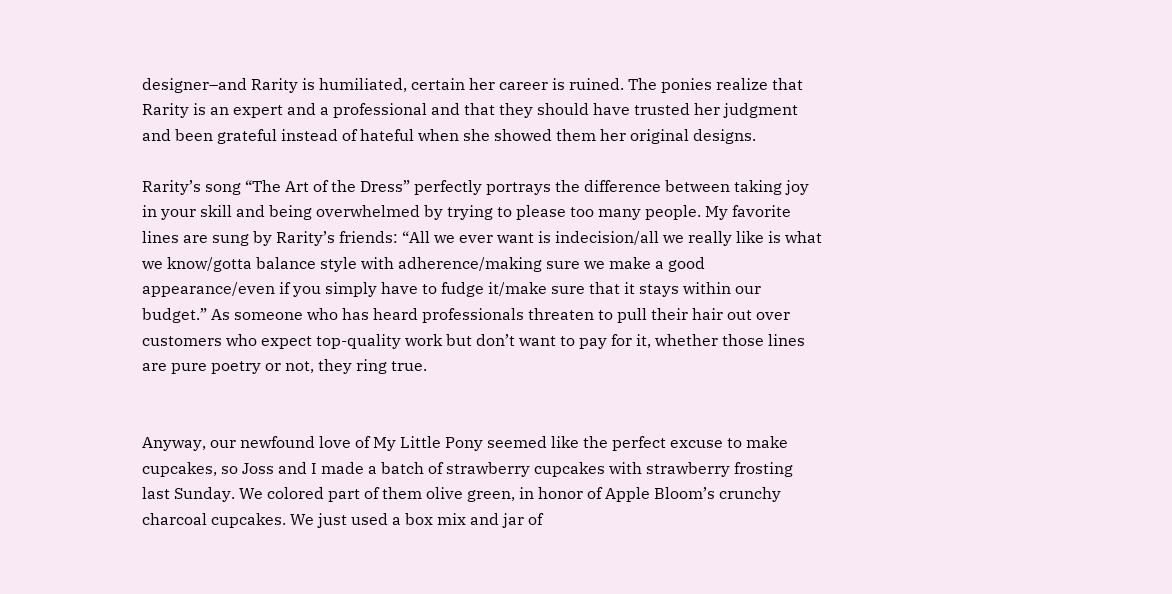designer–and Rarity is humiliated, certain her career is ruined. The ponies realize that Rarity is an expert and a professional and that they should have trusted her judgment and been grateful instead of hateful when she showed them her original designs.

Rarity’s song “The Art of the Dress” perfectly portrays the difference between taking joy in your skill and being overwhelmed by trying to please too many people. My favorite lines are sung by Rarity’s friends: “All we ever want is indecision/all we really like is what we know/gotta balance style with adherence/making sure we make a good appearance/even if you simply have to fudge it/make sure that it stays within our budget.” As someone who has heard professionals threaten to pull their hair out over customers who expect top-quality work but don’t want to pay for it, whether those lines are pure poetry or not, they ring true.


Anyway, our newfound love of My Little Pony seemed like the perfect excuse to make cupcakes, so Joss and I made a batch of strawberry cupcakes with strawberry frosting last Sunday. We colored part of them olive green, in honor of Apple Bloom’s crunchy charcoal cupcakes. We just used a box mix and jar of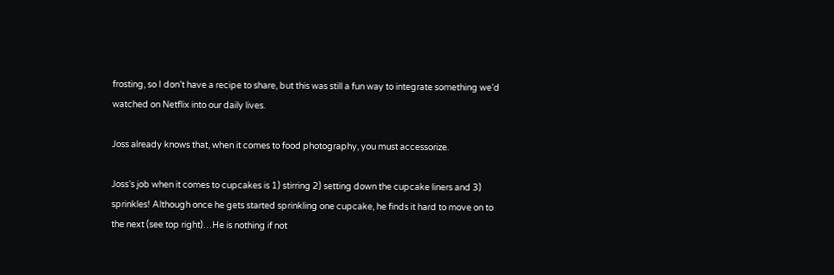frosting, so I don’t have a recipe to share, but this was still a fun way to integrate something we’d watched on Netflix into our daily lives.

Joss already knows that, when it comes to food photography, you must accessorize.

Joss’s job when it comes to cupcakes is 1) stirring 2) setting down the cupcake liners and 3) sprinkles! Although once he gets started sprinkling one cupcake, he finds it hard to move on to the next (see top right)…He is nothing if not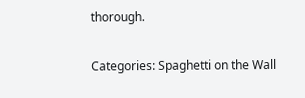thorough.

Categories: Spaghetti on the Wall